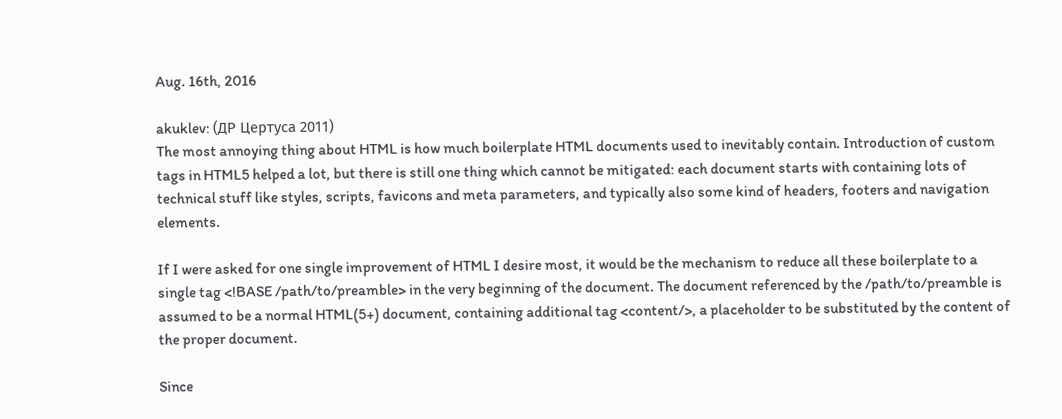Aug. 16th, 2016

akuklev: (ДР Цертуса 2011)
The most annoying thing about HTML is how much boilerplate HTML documents used to inevitably contain. Introduction of custom tags in HTML5 helped a lot, but there is still one thing which cannot be mitigated: each document starts with containing lots of technical stuff like styles, scripts, favicons and meta parameters, and typically also some kind of headers, footers and navigation elements.

If I were asked for one single improvement of HTML I desire most, it would be the mechanism to reduce all these boilerplate to a single tag <!BASE /path/to/preamble> in the very beginning of the document. The document referenced by the /path/to/preamble is assumed to be a normal HTML(5+) document, containing additional tag <content/>, a placeholder to be substituted by the content of the proper document.

Since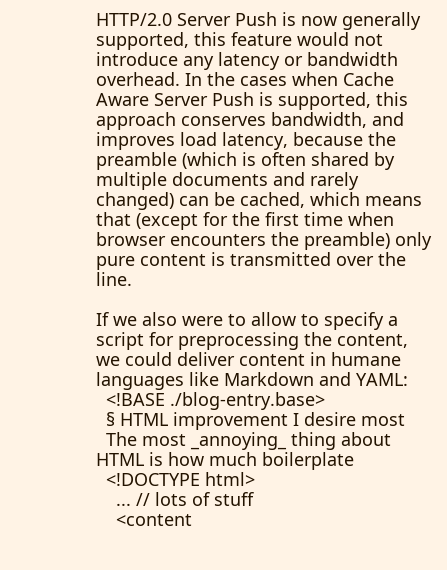HTTP/2.0 Server Push is now generally supported, this feature would not introduce any latency or bandwidth overhead. In the cases when Cache Aware Server Push is supported, this approach conserves bandwidth, and improves load latency, because the preamble (which is often shared by multiple documents and rarely changed) can be cached, which means that (except for the first time when browser encounters the preamble) only pure content is transmitted over the line.

If we also were to allow to specify a script for preprocessing the content, we could deliver content in humane languages like Markdown and YAML:
  <!BASE ./blog-entry.base>
  § HTML improvement I desire most
  The most _annoying_ thing about HTML is how much boilerplate
  <!DOCTYPE html>
    ... // lots of stuff
    <content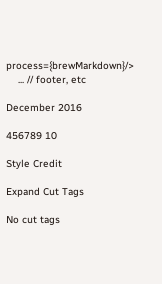process={brewMarkdown}/>
    ... // footer, etc

December 2016

456789 10

Style Credit

Expand Cut Tags

No cut tags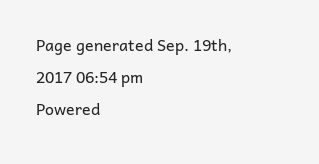Page generated Sep. 19th, 2017 06:54 pm
Powered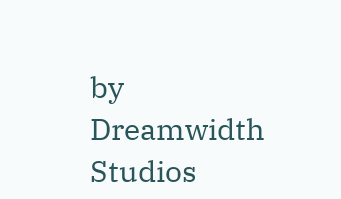by Dreamwidth Studios